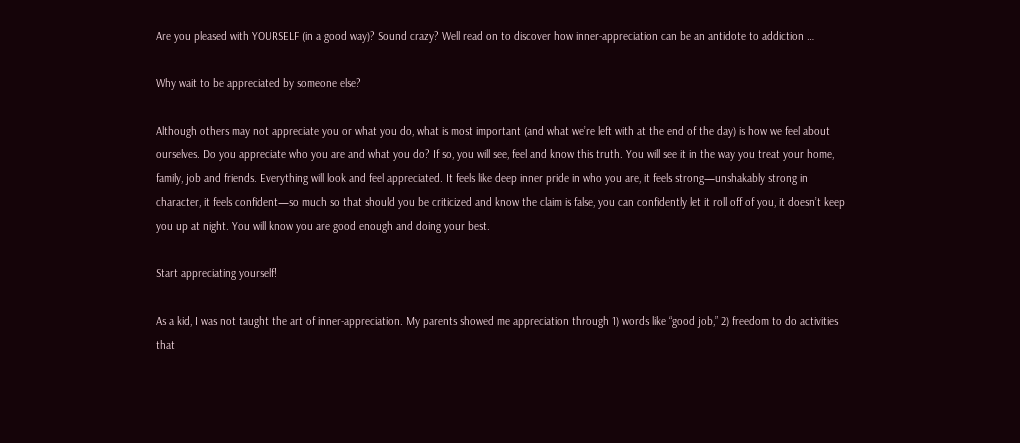Are you pleased with YOURSELF (in a good way)? Sound crazy? Well read on to discover how inner-appreciation can be an antidote to addiction …

Why wait to be appreciated by someone else?

Although others may not appreciate you or what you do, what is most important (and what we’re left with at the end of the day) is how we feel about ourselves. Do you appreciate who you are and what you do? If so, you will see, feel and know this truth. You will see it in the way you treat your home, family, job and friends. Everything will look and feel appreciated. It feels like deep inner pride in who you are, it feels strong—unshakably strong in character, it feels confident—so much so that should you be criticized and know the claim is false, you can confidently let it roll off of you, it doesn’t keep you up at night. You will know you are good enough and doing your best.

Start appreciating yourself!

As a kid, I was not taught the art of inner-appreciation. My parents showed me appreciation through 1) words like “good job,” 2) freedom to do activities that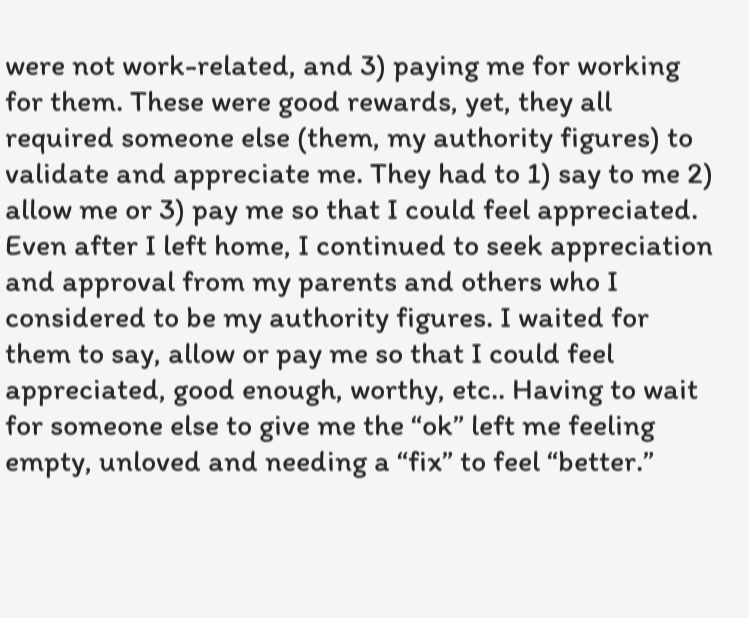were not work-related, and 3) paying me for working for them. These were good rewards, yet, they all required someone else (them, my authority figures) to validate and appreciate me. They had to 1) say to me 2) allow me or 3) pay me so that I could feel appreciated. Even after I left home, I continued to seek appreciation and approval from my parents and others who I considered to be my authority figures. I waited for them to say, allow or pay me so that I could feel appreciated, good enough, worthy, etc.. Having to wait for someone else to give me the “ok” left me feeling empty, unloved and needing a “fix” to feel “better.”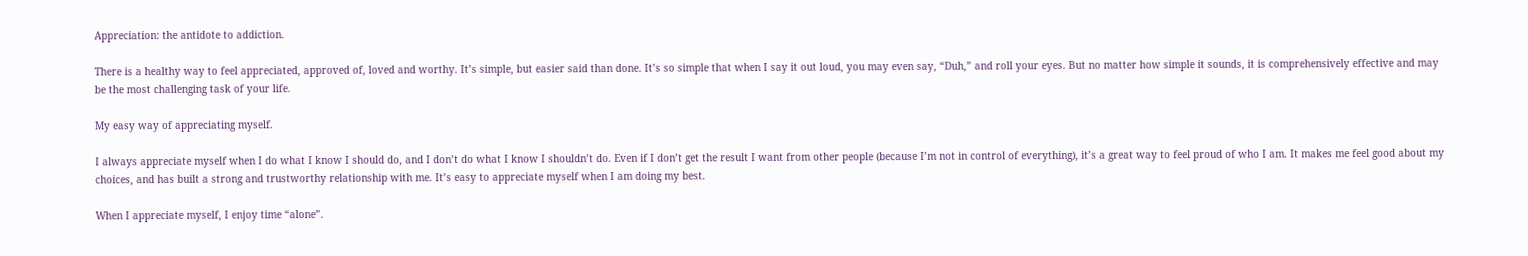Appreciation: the antidote to addiction.

There is a healthy way to feel appreciated, approved of, loved and worthy. It’s simple, but easier said than done. It’s so simple that when I say it out loud, you may even say, “Duh,” and roll your eyes. But no matter how simple it sounds, it is comprehensively effective and may be the most challenging task of your life.

My easy way of appreciating myself.

I always appreciate myself when I do what I know I should do, and I don’t do what I know I shouldn’t do. Even if I don’t get the result I want from other people (because I’m not in control of everything), it’s a great way to feel proud of who I am. It makes me feel good about my choices, and has built a strong and trustworthy relationship with me. It’s easy to appreciate myself when I am doing my best.

When I appreciate myself, I enjoy time “alone”.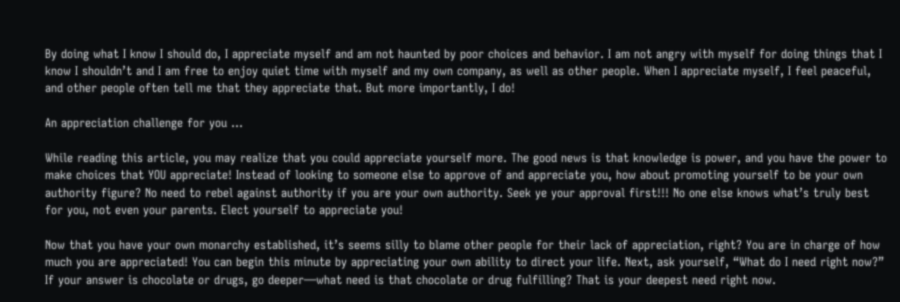By doing what I know I should do, I appreciate myself and am not haunted by poor choices and behavior. I am not angry with myself for doing things that I know I shouldn’t and I am free to enjoy quiet time with myself and my own company, as well as other people. When I appreciate myself, I feel peaceful, and other people often tell me that they appreciate that. But more importantly, I do!

An appreciation challenge for you …

While reading this article, you may realize that you could appreciate yourself more. The good news is that knowledge is power, and you have the power to make choices that YOU appreciate! Instead of looking to someone else to approve of and appreciate you, how about promoting yourself to be your own authority figure? No need to rebel against authority if you are your own authority. Seek ye your approval first!!! No one else knows what’s truly best for you, not even your parents. Elect yourself to appreciate you!

Now that you have your own monarchy established, it’s seems silly to blame other people for their lack of appreciation, right? You are in charge of how much you are appreciated! You can begin this minute by appreciating your own ability to direct your life. Next, ask yourself, “What do I need right now?” If your answer is chocolate or drugs, go deeper—what need is that chocolate or drug fulfilling? That is your deepest need right now.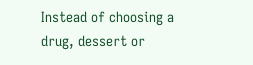Instead of choosing a drug, dessert or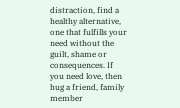distraction, find a healthy alternative, one that fulfills your need without the guilt, shame or consequences. If you need love, then hug a friend, family member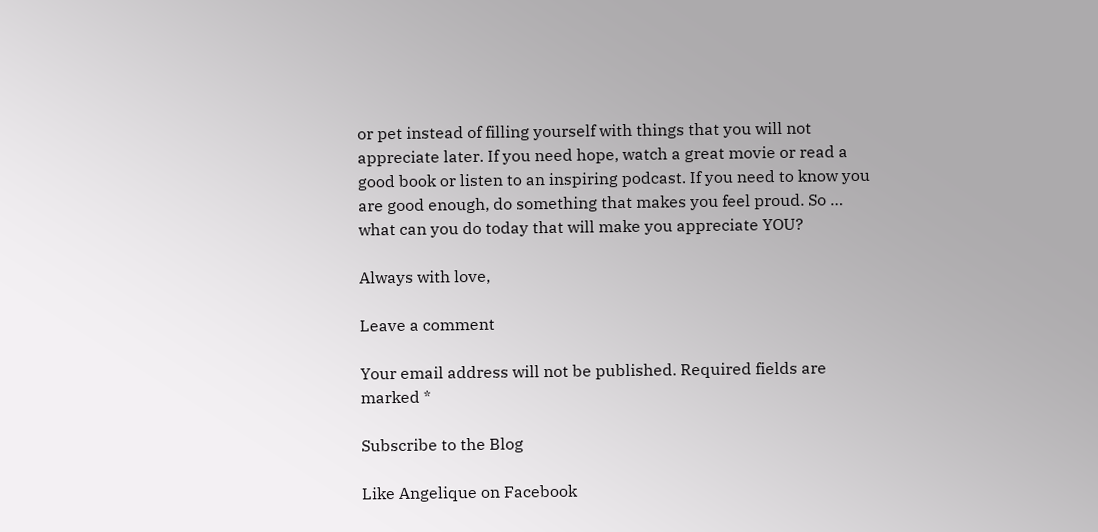or pet instead of filling yourself with things that you will not appreciate later. If you need hope, watch a great movie or read a good book or listen to an inspiring podcast. If you need to know you are good enough, do something that makes you feel proud. So … what can you do today that will make you appreciate YOU?

Always with love,

Leave a comment

Your email address will not be published. Required fields are marked *

Subscribe to the Blog

Like Angelique on Facebook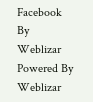Facebook By Weblizar Powered By Weblizar